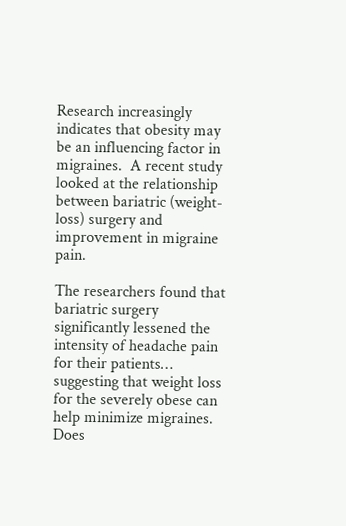Research increasingly indicates that obesity may be an influencing factor in migraines.  A recent study looked at the relationship between bariatric (weight-loss) surgery and improvement in migraine pain.

The researchers found that bariatric surgery significantly lessened the intensity of headache pain for their patients… suggesting that weight loss for the severely obese can help minimize migraines.  Does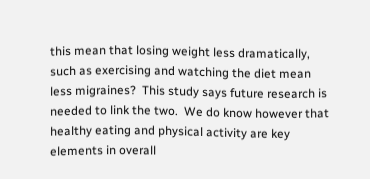this mean that losing weight less dramatically, such as exercising and watching the diet mean less migraines?  This study says future research is needed to link the two.  We do know however that healthy eating and physical activity are key elements in overall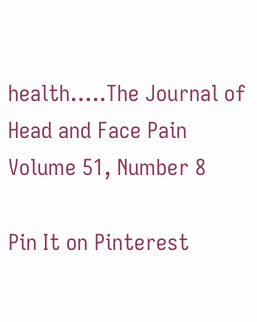health…..The Journal of Head and Face Pain   Volume 51, Number 8

Pin It on Pinterest